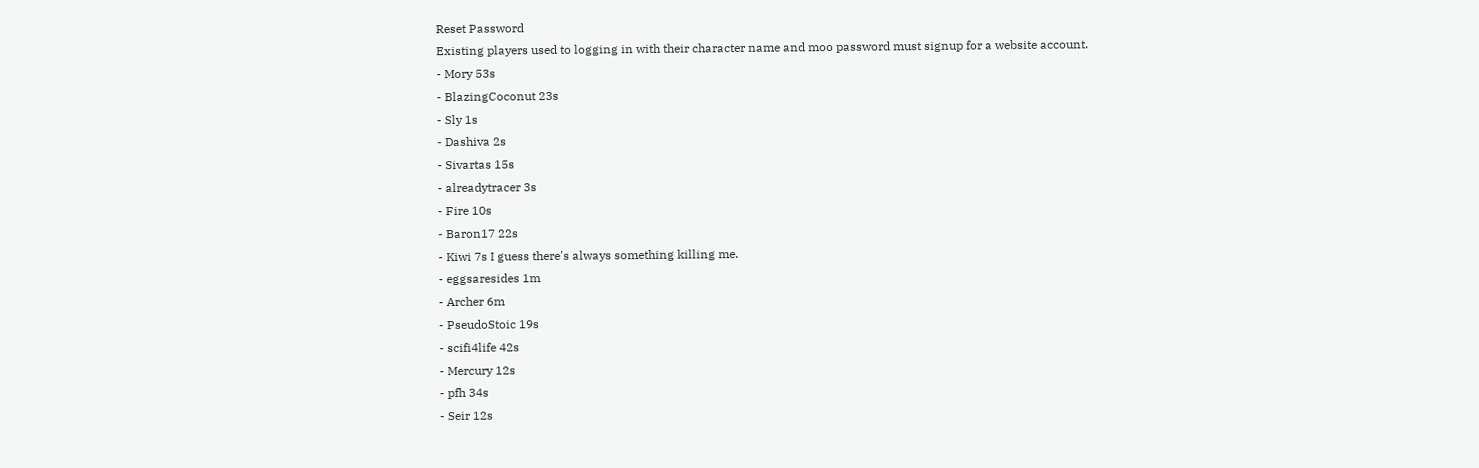Reset Password
Existing players used to logging in with their character name and moo password must signup for a website account.
- Mory 53s
- BlazingCoconut 23s
- Sly 1s
- Dashiva 2s
- Sivartas 15s
- alreadytracer 3s
- Fire 10s
- Baron17 22s
- Kiwi 7s I guess there's always something killing me.
- eggsaresides 1m
- Archer 6m
- PseudoStoic 19s
- scifi4life 42s
- Mercury 12s
- pfh 34s
- Seir 12s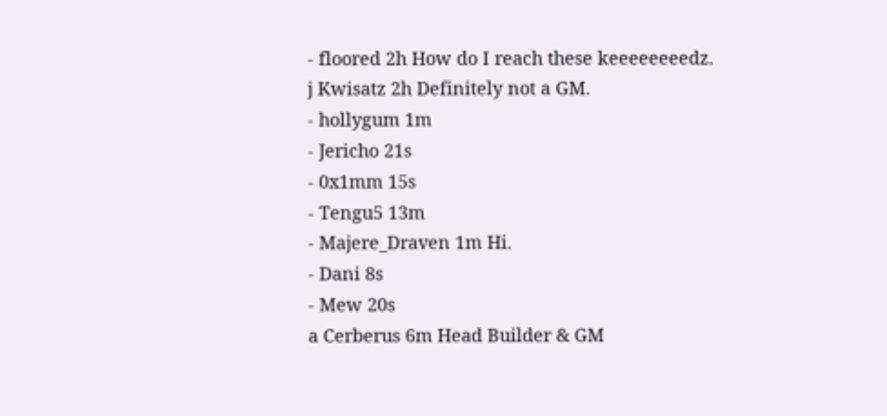- floored 2h How do I reach these keeeeeeeedz.
j Kwisatz 2h Definitely not a GM.
- hollygum 1m
- Jericho 21s
- 0x1mm 15s
- Tengu5 13m
- Majere_Draven 1m Hi.
- Dani 8s
- Mew 20s
a Cerberus 6m Head Builder & GM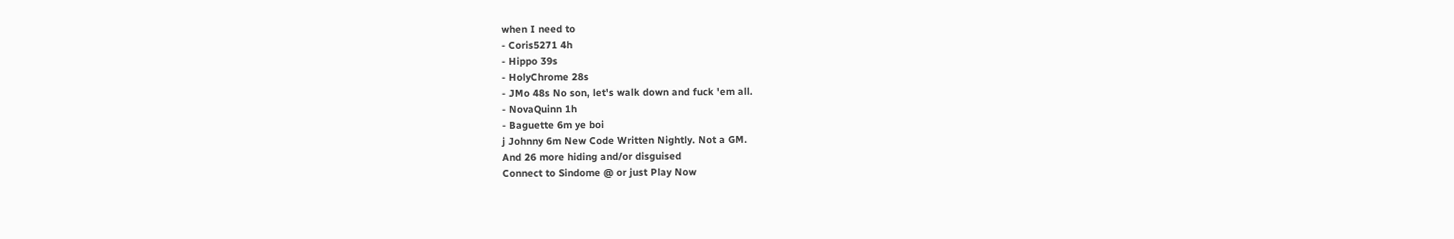when I need to
- Coris5271 4h
- Hippo 39s
- HolyChrome 28s
- JMo 48s No son, let's walk down and fuck 'em all.
- NovaQuinn 1h
- Baguette 6m ye boi
j Johnny 6m New Code Written Nightly. Not a GM.
And 26 more hiding and/or disguised
Connect to Sindome @ or just Play Now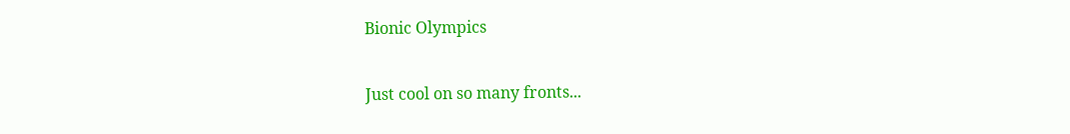Bionic Olympics

Just cool on so many fronts...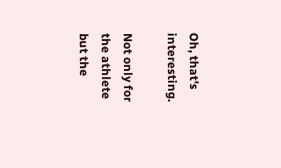Oh, that's interesting.

Not only for the athlete but the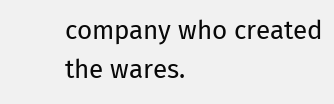company who created the wares.